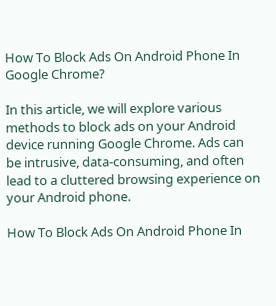How To Block Ads On Android Phone In Google Chrome?

In this article, we will explore various methods to block ads on your Android device running Google Chrome. Ads can be intrusive, data-consuming, and often lead to a cluttered browsing experience on your Android phone.

How To Block Ads On Android Phone In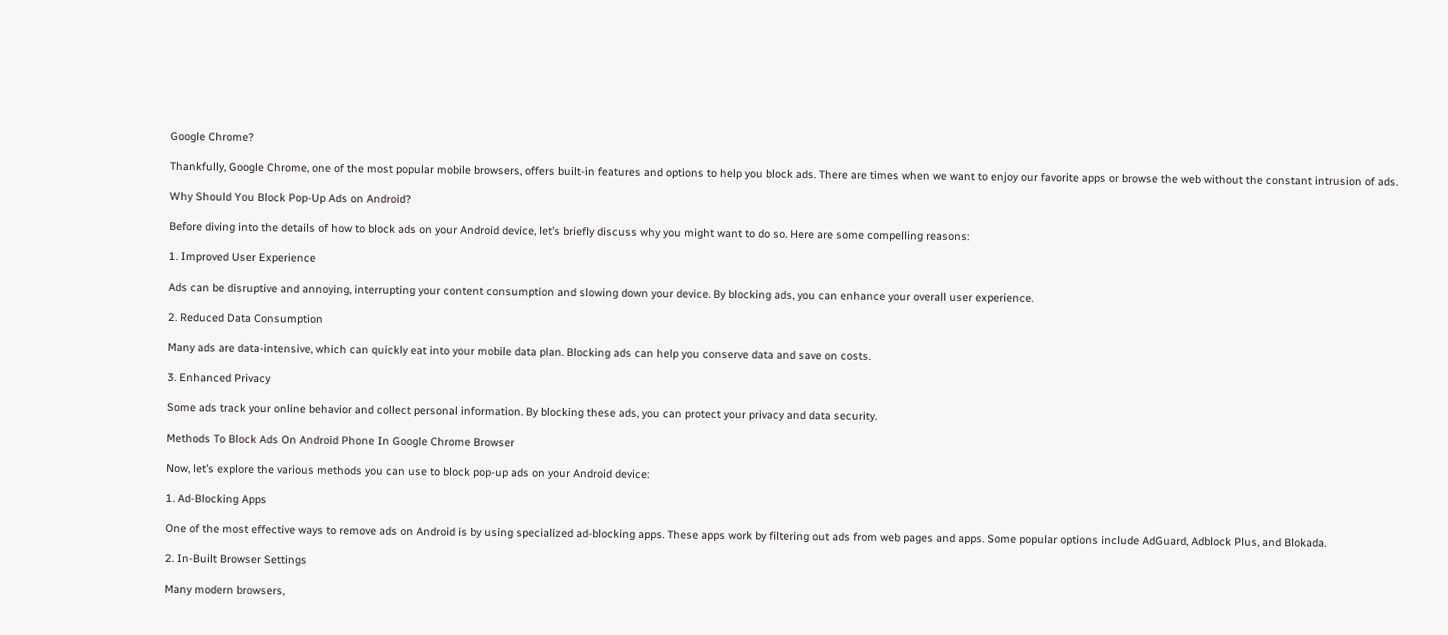Google Chrome?

Thankfully, Google Chrome, one of the most popular mobile browsers, offers built-in features and options to help you block ads. There are times when we want to enjoy our favorite apps or browse the web without the constant intrusion of ads.

Why Should You Block Pop-Up Ads on Android?

Before diving into the details of how to block ads on your Android device, let’s briefly discuss why you might want to do so. Here are some compelling reasons:

1. Improved User Experience

Ads can be disruptive and annoying, interrupting your content consumption and slowing down your device. By blocking ads, you can enhance your overall user experience.

2. Reduced Data Consumption

Many ads are data-intensive, which can quickly eat into your mobile data plan. Blocking ads can help you conserve data and save on costs.

3. Enhanced Privacy

Some ads track your online behavior and collect personal information. By blocking these ads, you can protect your privacy and data security.

Methods To Block Ads On Android Phone In Google Chrome Browser

Now, let’s explore the various methods you can use to block pop-up ads on your Android device:

1. Ad-Blocking Apps

One of the most effective ways to remove ads on Android is by using specialized ad-blocking apps. These apps work by filtering out ads from web pages and apps. Some popular options include AdGuard, Adblock Plus, and Blokada.

2. In-Built Browser Settings

Many modern browsers,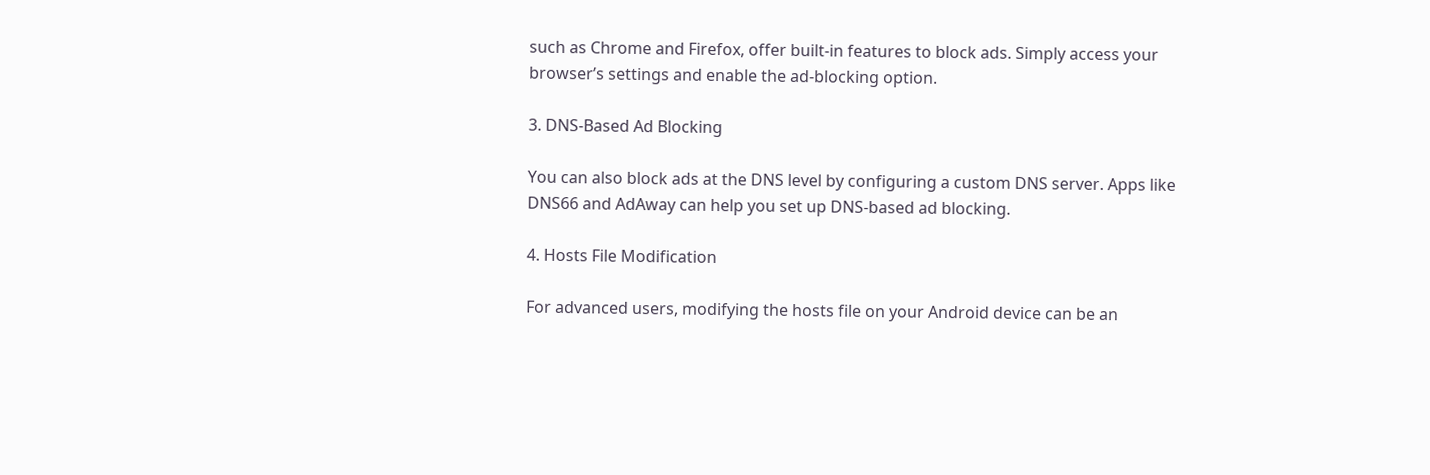such as Chrome and Firefox, offer built-in features to block ads. Simply access your browser’s settings and enable the ad-blocking option.

3. DNS-Based Ad Blocking

You can also block ads at the DNS level by configuring a custom DNS server. Apps like DNS66 and AdAway can help you set up DNS-based ad blocking.

4. Hosts File Modification

For advanced users, modifying the hosts file on your Android device can be an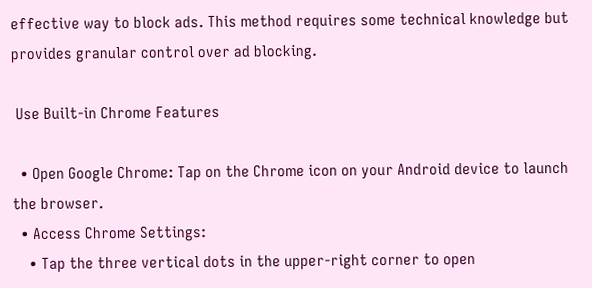effective way to block ads. This method requires some technical knowledge but provides granular control over ad blocking.

 Use Built-in Chrome Features

  • Open Google Chrome: Tap on the Chrome icon on your Android device to launch the browser.
  • Access Chrome Settings:
    • Tap the three vertical dots in the upper-right corner to open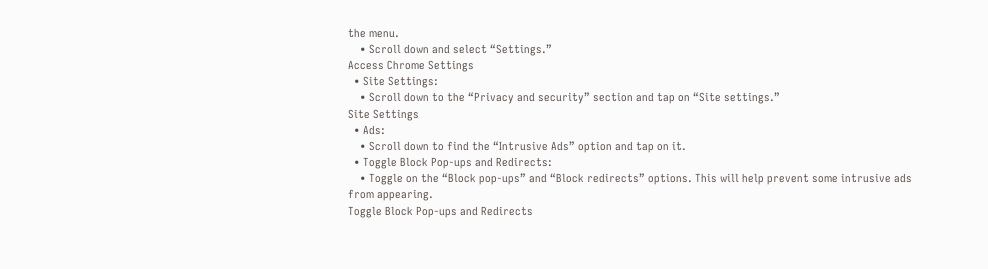the menu.
    • Scroll down and select “Settings.”
Access Chrome Settings
  • Site Settings:
    • Scroll down to the “Privacy and security” section and tap on “Site settings.”
Site Settings
  • Ads:
    • Scroll down to find the “Intrusive Ads” option and tap on it.
  • Toggle Block Pop-ups and Redirects:
    • Toggle on the “Block pop-ups” and “Block redirects” options. This will help prevent some intrusive ads from appearing.
Toggle Block Pop-ups and Redirects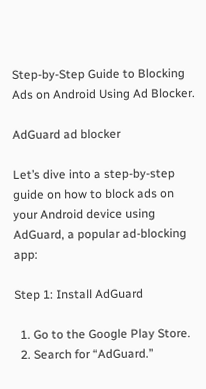Step-by-Step Guide to Blocking Ads on Android Using Ad Blocker.

AdGuard ad blocker

Let’s dive into a step-by-step guide on how to block ads on your Android device using AdGuard, a popular ad-blocking app:

Step 1: Install AdGuard

  1. Go to the Google Play Store.
  2. Search for “AdGuard.”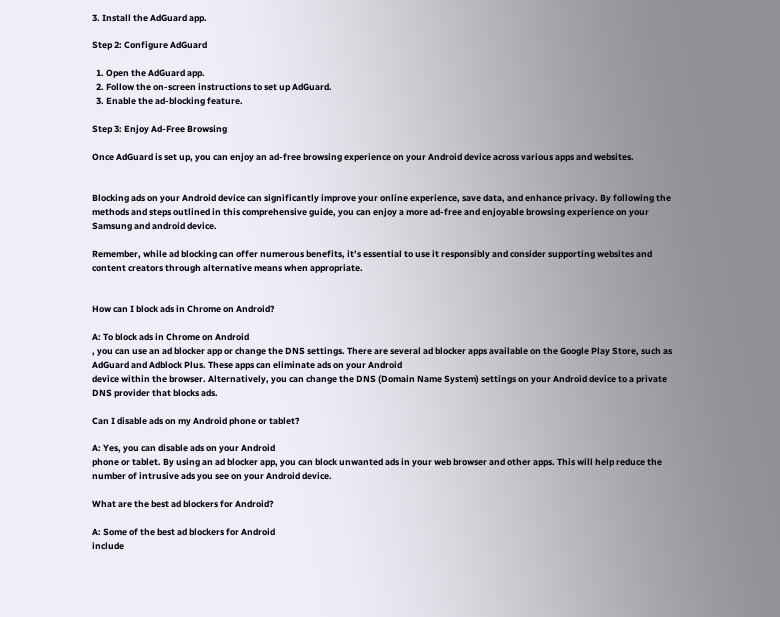3. Install the AdGuard app.

Step 2: Configure AdGuard

  1. Open the AdGuard app.
  2. Follow the on-screen instructions to set up AdGuard.
  3. Enable the ad-blocking feature.

Step 3: Enjoy Ad-Free Browsing

Once AdGuard is set up, you can enjoy an ad-free browsing experience on your Android device across various apps and websites.


Blocking ads on your Android device can significantly improve your online experience, save data, and enhance privacy. By following the methods and steps outlined in this comprehensive guide, you can enjoy a more ad-free and enjoyable browsing experience on your Samsung and android device.

Remember, while ad blocking can offer numerous benefits, it’s essential to use it responsibly and consider supporting websites and content creators through alternative means when appropriate.


How can I block ads in Chrome on Android?

A: To block ads in Chrome on Android
, you can use an ad blocker app or change the DNS settings. There are several ad blocker apps available on the Google Play Store, such as AdGuard and Adblock Plus. These apps can eliminate ads on your Android
device within the browser. Alternatively, you can change the DNS (Domain Name System) settings on your Android device to a private DNS provider that blocks ads.

Can I disable ads on my Android phone or tablet?

A: Yes, you can disable ads on your Android
phone or tablet. By using an ad blocker app, you can block unwanted ads in your web browser and other apps. This will help reduce the number of intrusive ads you see on your Android device.

What are the best ad blockers for Android?

A: Some of the best ad blockers for Android
include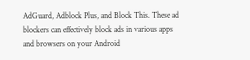AdGuard, Adblock Plus, and Block This. These ad blockers can effectively block ads in various apps and browsers on your Android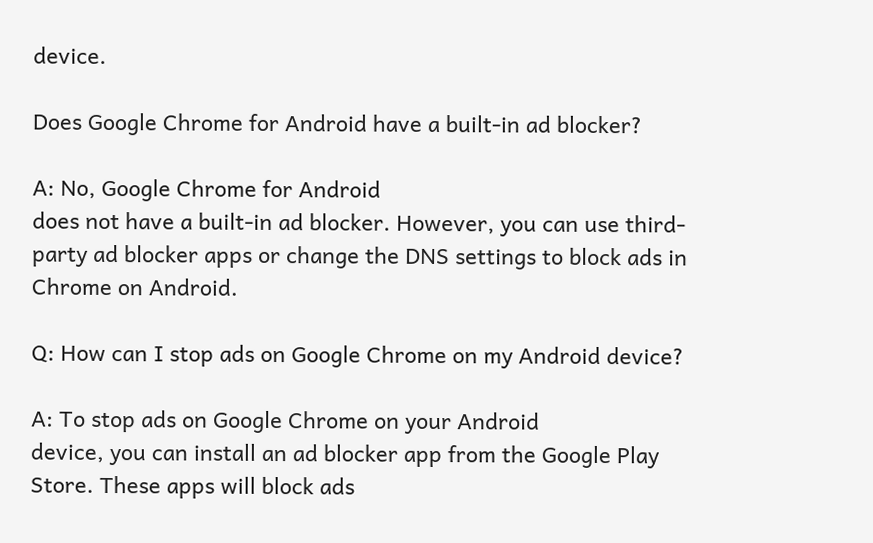device.

Does Google Chrome for Android have a built-in ad blocker?

A: No, Google Chrome for Android
does not have a built-in ad blocker. However, you can use third-party ad blocker apps or change the DNS settings to block ads in Chrome on Android.

Q: How can I stop ads on Google Chrome on my Android device?

A: To stop ads on Google Chrome on your Android
device, you can install an ad blocker app from the Google Play Store. These apps will block ads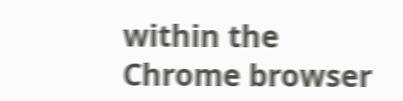within the Chrome browser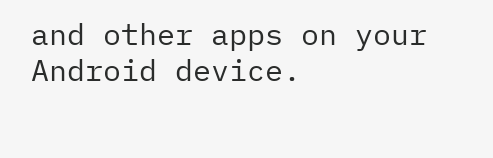and other apps on your Android device.